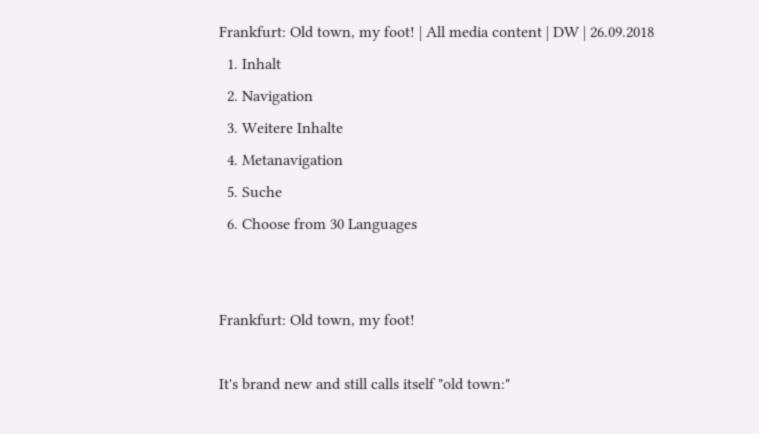Frankfurt: Old town, my foot! | All media content | DW | 26.09.2018
  1. Inhalt
  2. Navigation
  3. Weitere Inhalte
  4. Metanavigation
  5. Suche
  6. Choose from 30 Languages


Frankfurt: Old town, my foot!

It's brand new and still calls itself "old town:"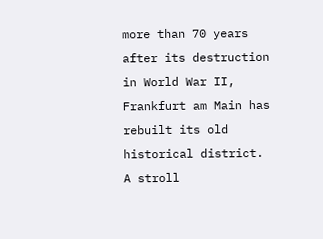more than 70 years after its destruction in World War II, Frankfurt am Main has rebuilt its old historical district. A stroll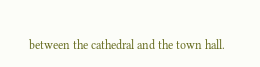between the cathedral and the town hall.